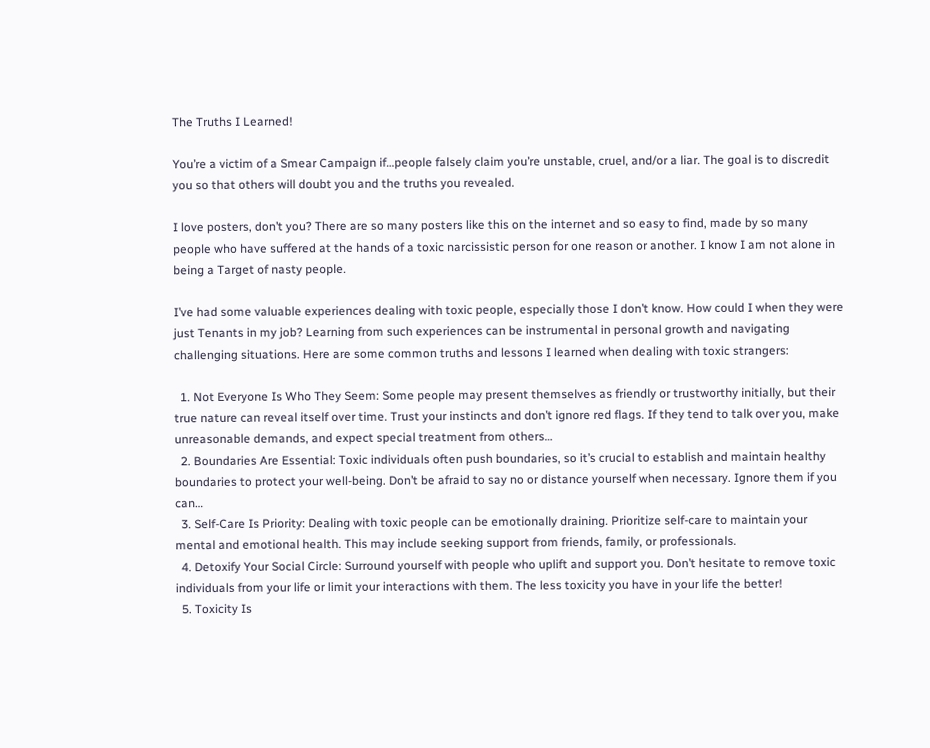The Truths I Learned!

You’re a victim of a Smear Campaign if…people falsely claim you’re unstable, cruel, and/or a liar. The goal is to discredit you so that others will doubt you and the truths you revealed.

I love posters, don’t you? There are so many posters like this on the internet and so easy to find, made by so many people who have suffered at the hands of a toxic narcissistic person for one reason or another. I know I am not alone in being a Target of nasty people.

I’ve had some valuable experiences dealing with toxic people, especially those I don’t know. How could I when they were just Tenants in my job? Learning from such experiences can be instrumental in personal growth and navigating challenging situations. Here are some common truths and lessons I learned when dealing with toxic strangers:

  1. Not Everyone Is Who They Seem: Some people may present themselves as friendly or trustworthy initially, but their true nature can reveal itself over time. Trust your instincts and don’t ignore red flags. If they tend to talk over you, make unreasonable demands, and expect special treatment from others…
  2. Boundaries Are Essential: Toxic individuals often push boundaries, so it’s crucial to establish and maintain healthy boundaries to protect your well-being. Don’t be afraid to say no or distance yourself when necessary. Ignore them if you can…
  3. Self-Care Is Priority: Dealing with toxic people can be emotionally draining. Prioritize self-care to maintain your mental and emotional health. This may include seeking support from friends, family, or professionals.
  4. Detoxify Your Social Circle: Surround yourself with people who uplift and support you. Don’t hesitate to remove toxic individuals from your life or limit your interactions with them. The less toxicity you have in your life the better!
  5. Toxicity Is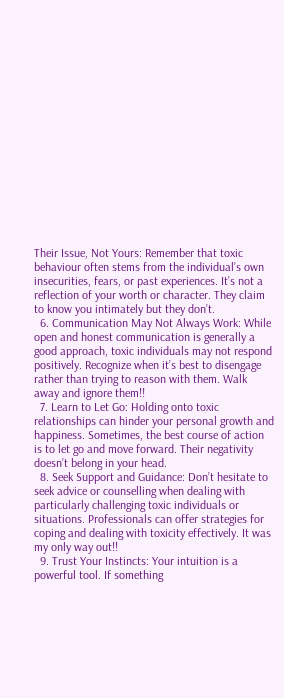Their Issue, Not Yours: Remember that toxic behaviour often stems from the individual’s own insecurities, fears, or past experiences. It’s not a reflection of your worth or character. They claim to know you intimately but they don’t.
  6. Communication May Not Always Work: While open and honest communication is generally a good approach, toxic individuals may not respond positively. Recognize when it’s best to disengage rather than trying to reason with them. Walk away and ignore them!!
  7. Learn to Let Go: Holding onto toxic relationships can hinder your personal growth and happiness. Sometimes, the best course of action is to let go and move forward. Their negativity doesn’t belong in your head.
  8. Seek Support and Guidance: Don’t hesitate to seek advice or counselling when dealing with particularly challenging toxic individuals or situations. Professionals can offer strategies for coping and dealing with toxicity effectively. It was my only way out!!
  9. Trust Your Instincts: Your intuition is a powerful tool. If something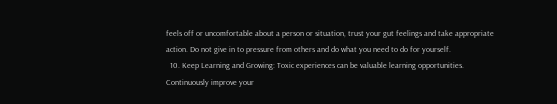feels off or uncomfortable about a person or situation, trust your gut feelings and take appropriate action. Do not give in to pressure from others and do what you need to do for yourself.
  10. Keep Learning and Growing: Toxic experiences can be valuable learning opportunities. Continuously improve your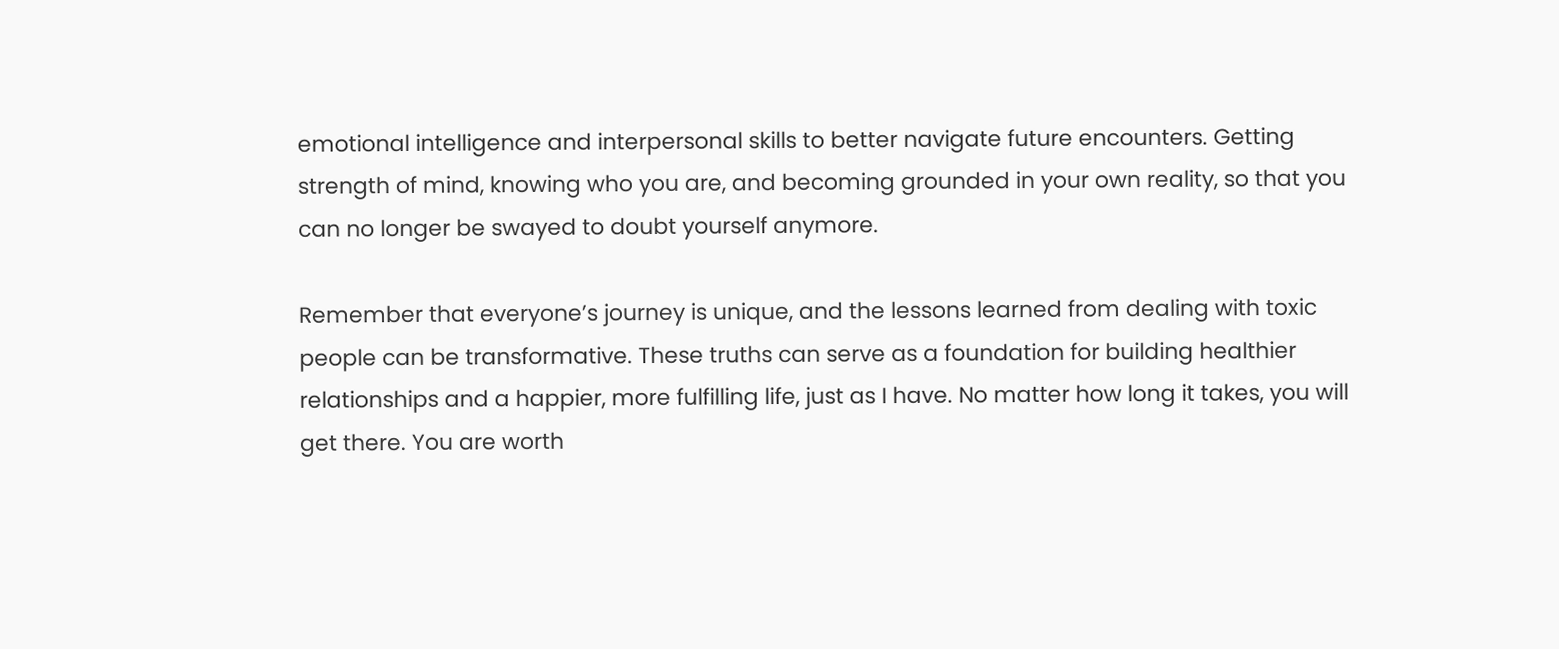emotional intelligence and interpersonal skills to better navigate future encounters. Getting strength of mind, knowing who you are, and becoming grounded in your own reality, so that you can no longer be swayed to doubt yourself anymore.

Remember that everyone’s journey is unique, and the lessons learned from dealing with toxic people can be transformative. These truths can serve as a foundation for building healthier relationships and a happier, more fulfilling life, just as I have. No matter how long it takes, you will get there. You are worth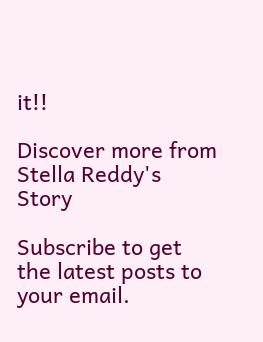it!!

Discover more from Stella Reddy's Story

Subscribe to get the latest posts to your email.